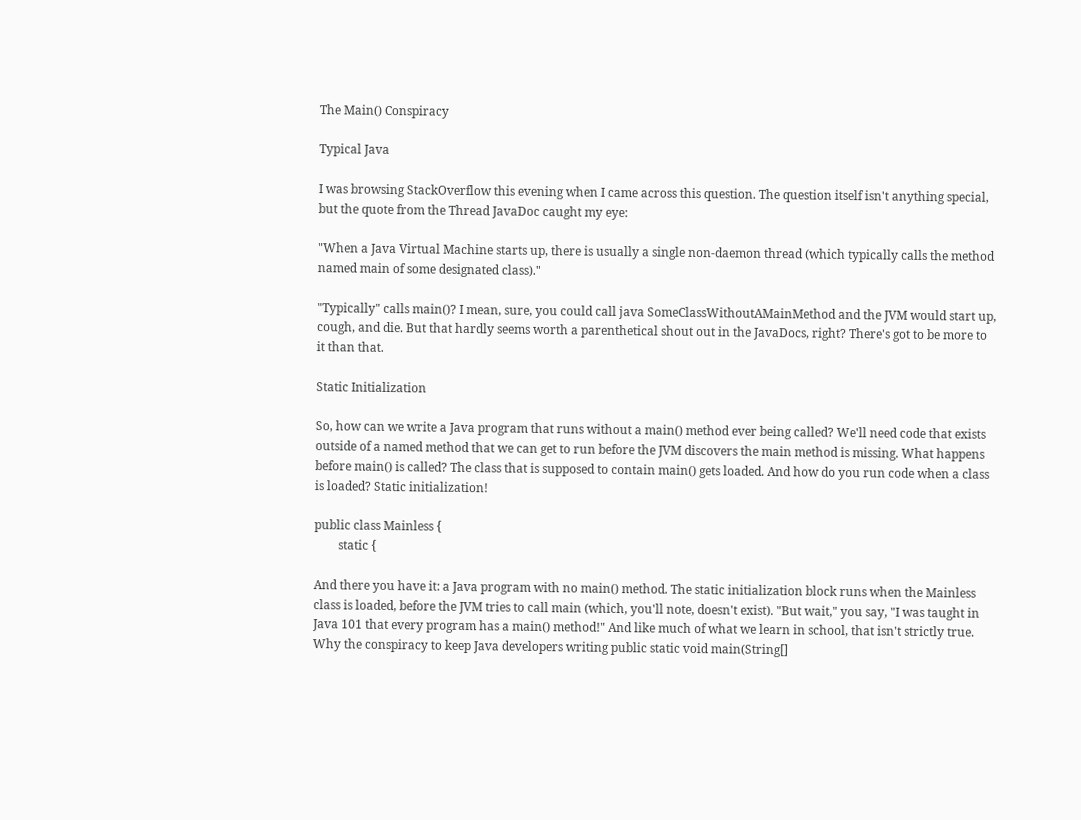The Main() Conspiracy

Typical Java

I was browsing StackOverflow this evening when I came across this question. The question itself isn't anything special, but the quote from the Thread JavaDoc caught my eye:

"When a Java Virtual Machine starts up, there is usually a single non-daemon thread (which typically calls the method named main of some designated class)."

"Typically" calls main()? I mean, sure, you could call java SomeClassWithoutAMainMethod and the JVM would start up, cough, and die. But that hardly seems worth a parenthetical shout out in the JavaDocs, right? There's got to be more to it than that.

Static Initialization

So, how can we write a Java program that runs without a main() method ever being called? We'll need code that exists outside of a named method that we can get to run before the JVM discovers the main method is missing. What happens before main() is called? The class that is supposed to contain main() gets loaded. And how do you run code when a class is loaded? Static initialization!

public class Mainless {
        static {

And there you have it: a Java program with no main() method. The static initialization block runs when the Mainless class is loaded, before the JVM tries to call main (which, you'll note, doesn't exist). "But wait," you say, "I was taught in Java 101 that every program has a main() method!" And like much of what we learn in school, that isn't strictly true. Why the conspiracy to keep Java developers writing public static void main(String[]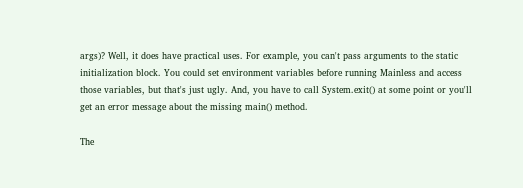args)? Well, it does have practical uses. For example, you can't pass arguments to the static initialization block. You could set environment variables before running Mainless and access those variables, but that's just ugly. And, you have to call System.exit() at some point or you'll get an error message about the missing main() method.

The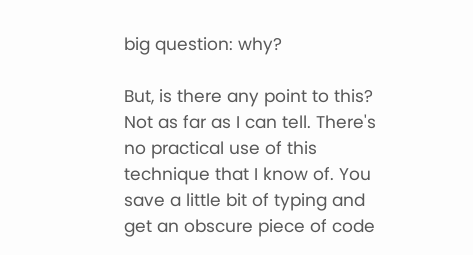big question: why?

But, is there any point to this? Not as far as I can tell. There's no practical use of this technique that I know of. You save a little bit of typing and get an obscure piece of code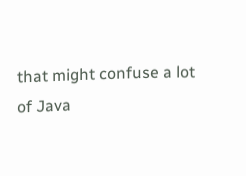that might confuse a lot of Java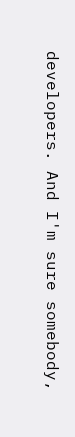developers. And I'm sure somebody,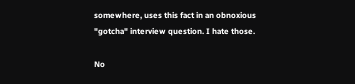somewhere, uses this fact in an obnoxious "gotcha" interview question. I hate those.

No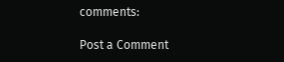comments:

Post a Comment